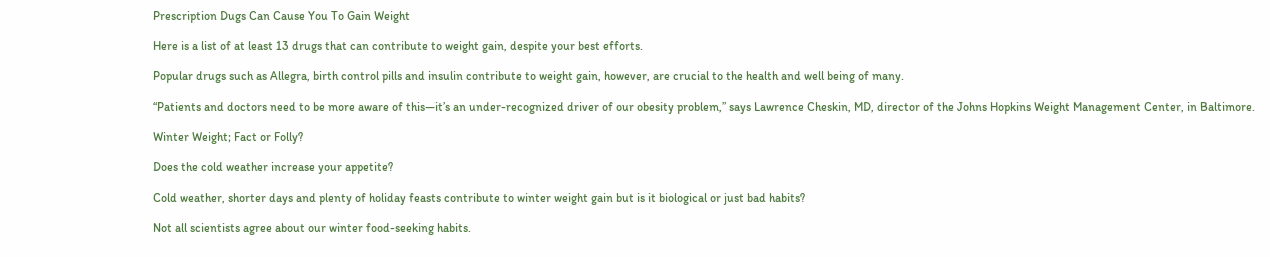Prescription Dugs Can Cause You To Gain Weight

Here is a list of at least 13 drugs that can contribute to weight gain, despite your best efforts.

Popular drugs such as Allegra, birth control pills and insulin contribute to weight gain, however, are crucial to the health and well being of many.

“Patients and doctors need to be more aware of this—it’s an under-recognized driver of our obesity problem,” says Lawrence Cheskin, MD, director of the Johns Hopkins Weight Management Center, in Baltimore.

Winter Weight; Fact or Folly?

Does the cold weather increase your appetite?

Cold weather, shorter days and plenty of holiday feasts contribute to winter weight gain but is it biological or just bad habits?

Not all scientists agree about our winter food-seeking habits.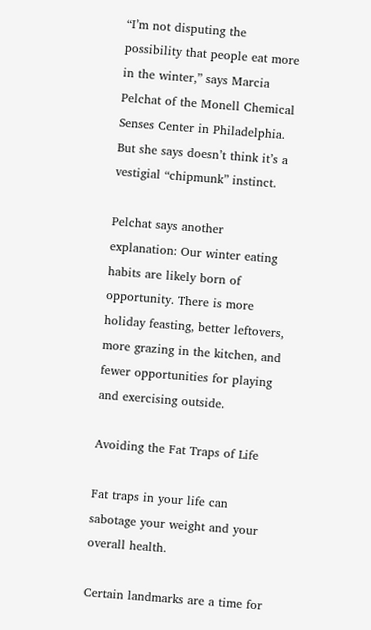“I’m not disputing the possibility that people eat more in the winter,” says Marcia Pelchat of the Monell Chemical Senses Center in Philadelphia. But she says doesn’t think it’s a vestigial “chipmunk” instinct.

Pelchat says another explanation: Our winter eating habits are likely born of opportunity. There is more holiday feasting, better leftovers, more grazing in the kitchen, and fewer opportunities for playing and exercising outside.

Avoiding the Fat Traps of Life

Fat traps in your life can sabotage your weight and your overall health.

Certain landmarks are a time for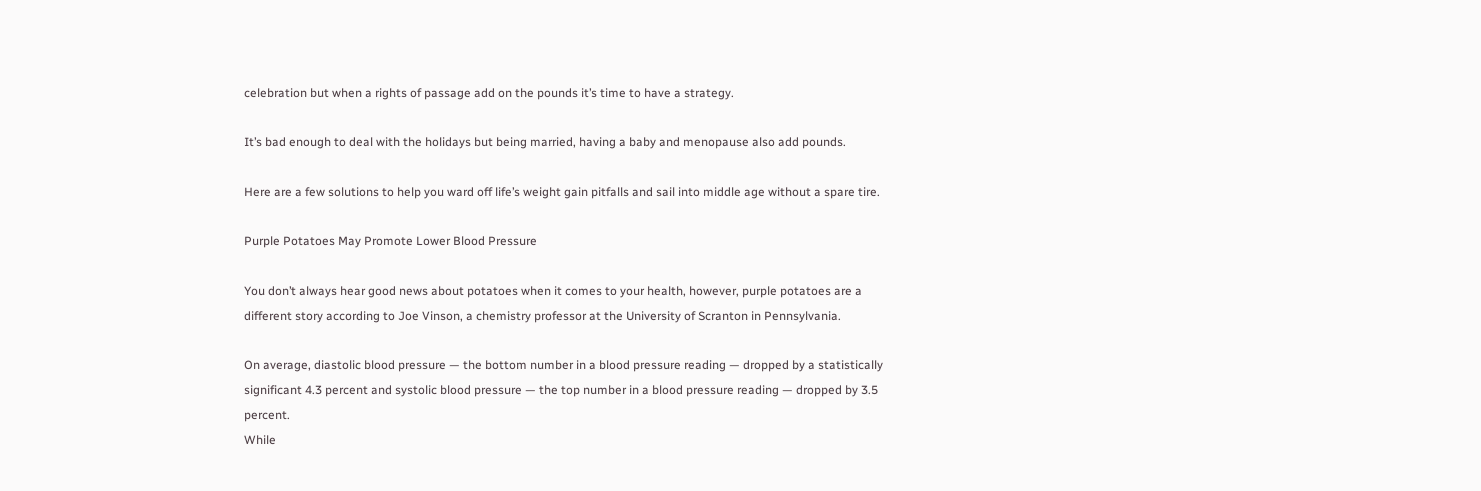celebration but when a rights of passage add on the pounds it’s time to have a strategy.

It’s bad enough to deal with the holidays but being married, having a baby and menopause also add pounds.

Here are a few solutions to help you ward off life’s weight gain pitfalls and sail into middle age without a spare tire.

Purple Potatoes May Promote Lower Blood Pressure

You don’t always hear good news about potatoes when it comes to your health, however, purple potatoes are a different story according to Joe Vinson, a chemistry professor at the University of Scranton in Pennsylvania.

On average, diastolic blood pressure — the bottom number in a blood pressure reading — dropped by a statistically significant 4.3 percent and systolic blood pressure — the top number in a blood pressure reading — dropped by 3.5 percent.
While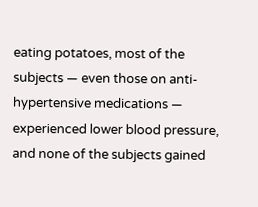eating potatoes, most of the subjects — even those on anti-hypertensive medications — experienced lower blood pressure, and none of the subjects gained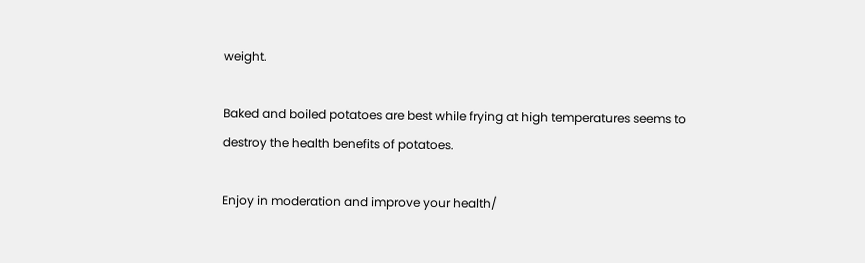weight.

Baked and boiled potatoes are best while frying at high temperatures seems to destroy the health benefits of potatoes.

Enjoy in moderation and improve your health/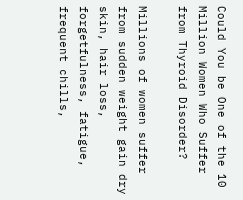Could You be One of the 10 Million Women Who Suffer from Thyroid Disorder?

Millions of women suffer from sudden weight gain dry skin, hair loss, forgetfulness, fatigue, frequent chills,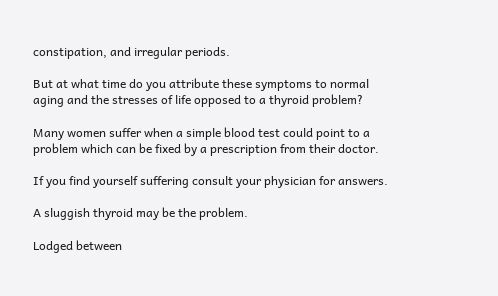constipation, and irregular periods.

But at what time do you attribute these symptoms to normal aging and the stresses of life opposed to a thyroid problem?

Many women suffer when a simple blood test could point to a problem which can be fixed by a prescription from their doctor.

If you find yourself suffering consult your physician for answers.

A sluggish thyroid may be the problem.

Lodged between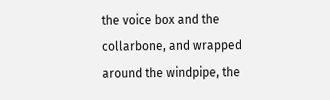the voice box and the collarbone, and wrapped around the windpipe, the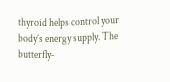thyroid helps control your body’s energy supply. The butterfly-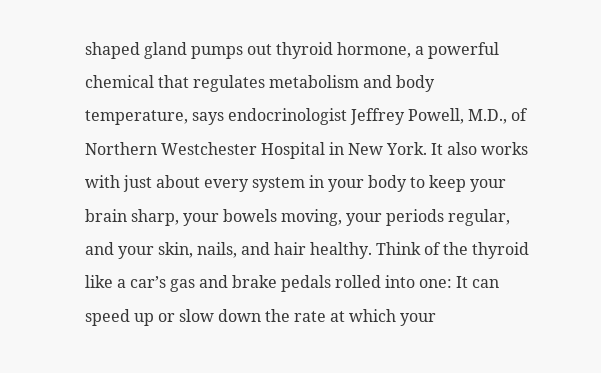shaped gland pumps out thyroid hormone, a powerful chemical that regulates metabolism and body temperature, says endocrinologist Jeffrey Powell, M.D., of Northern Westchester Hospital in New York. It also works with just about every system in your body to keep your brain sharp, your bowels moving, your periods regular, and your skin, nails, and hair healthy. Think of the thyroid like a car’s gas and brake pedals rolled into one: It can speed up or slow down the rate at which your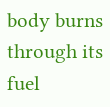body burns through its fuel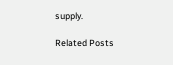supply.

Related Posts